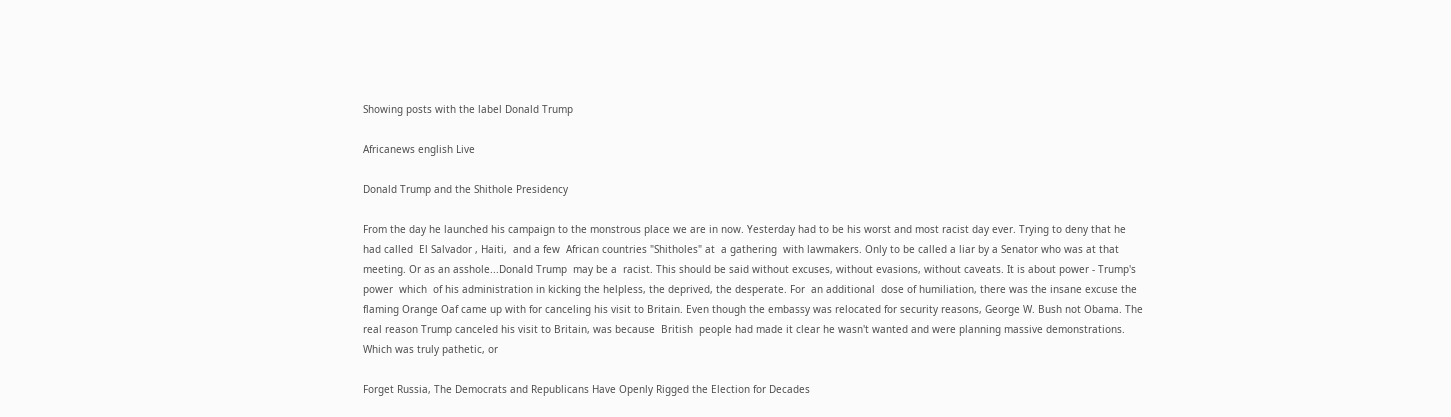Showing posts with the label Donald Trump

Africanews english Live

Donald Trump and the Shithole Presidency

From the day he launched his campaign to the monstrous place we are in now. Yesterday had to be his worst and most racist day ever. Trying to deny that he had called  El Salvador , Haiti,  and a few  African countries "Shitholes" at  a gathering  with lawmakers. Only to be called a liar by a Senator who was at that meeting. Or as an asshole...Donald Trump  may be a  racist. This should be said without excuses, without evasions, without caveats. It is about power - Trump's power  which  of his administration in kicking the helpless, the deprived, the desperate. For  an additional  dose of humiliation, there was the insane excuse the flaming Orange Oaf came up with for canceling his visit to Britain. Even though the embassy was relocated for security reasons, George W. Bush not Obama. The real reason Trump canceled his visit to Britain, was because  British  people had made it clear he wasn't wanted and were planning massive demonstrations. Which was truly pathetic, or

Forget Russia, The Democrats and Republicans Have Openly Rigged the Election for Decades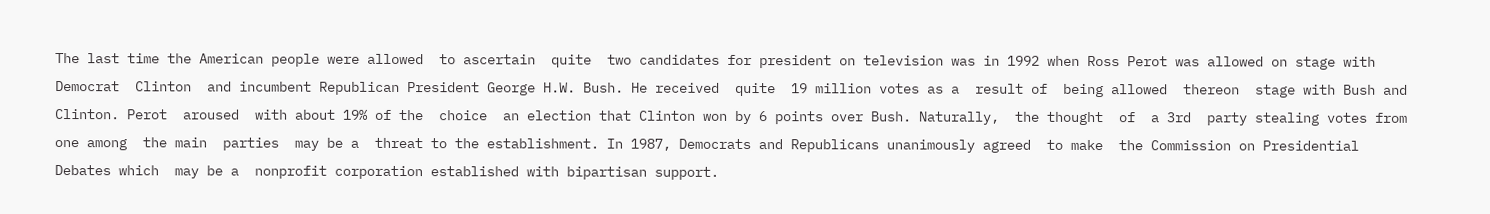The last time the American people were allowed  to ascertain  quite  two candidates for president on television was in 1992 when Ross Perot was allowed on stage with Democrat  Clinton  and incumbent Republican President George H.W. Bush. He received  quite  19 million votes as a  result of  being allowed  thereon  stage with Bush and Clinton. Perot  aroused  with about 19% of the  choice  an election that Clinton won by 6 points over Bush. Naturally,  the thought  of  a 3rd  party stealing votes from  one among  the main  parties  may be a  threat to the establishment. In 1987, Democrats and Republicans unanimously agreed  to make  the Commission on Presidential Debates which  may be a  nonprofit corporation established with bipartisan support.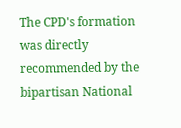The CPD's formation was directly recommended by the bipartisan National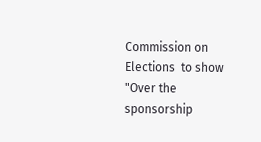Commission on Elections  to show  "Over the sponsorship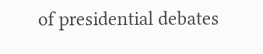of presidential debates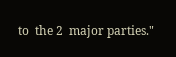to  the 2  major parties."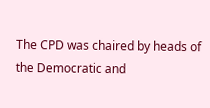The CPD was chaired by heads of the Democratic and